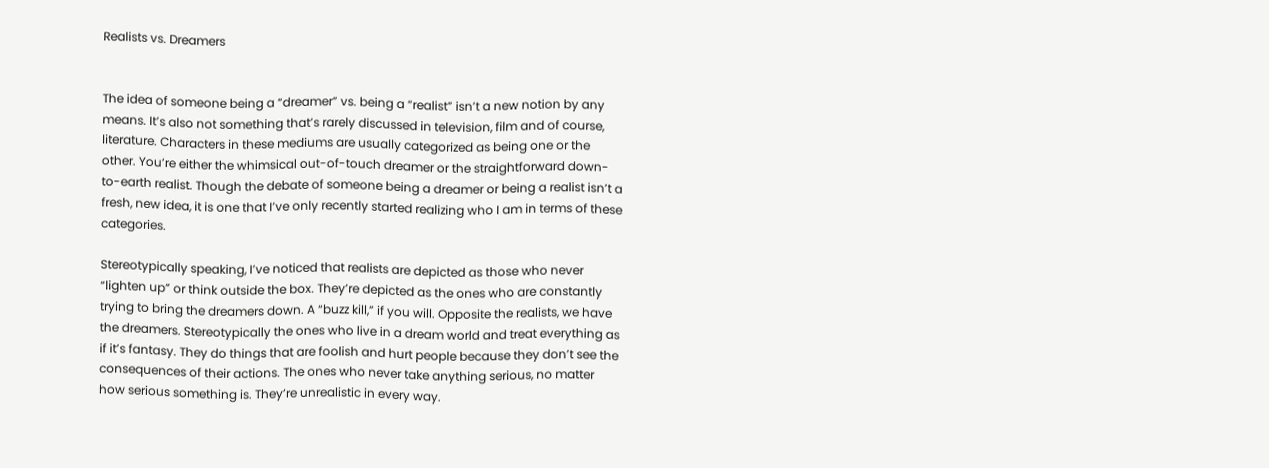Realists vs. Dreamers


The idea of someone being a “dreamer” vs. being a “realist” isn’t a new notion by any means. It’s also not something that’s rarely discussed in television, film and of course, literature. Characters in these mediums are usually categorized as being one or the other. You’re either the whimsical out-of-touch dreamer or the straightforward down-to-earth realist. Though the debate of someone being a dreamer or being a realist isn’t a fresh, new idea, it is one that I’ve only recently started realizing who I am in terms of these categories.

Stereotypically speaking, I’ve noticed that realists are depicted as those who never “lighten up” or think outside the box. They’re depicted as the ones who are constantly trying to bring the dreamers down. A “buzz kill,” if you will. Opposite the realists, we have the dreamers. Stereotypically the ones who live in a dream world and treat everything as if it’s fantasy. They do things that are foolish and hurt people because they don’t see the consequences of their actions. The ones who never take anything serious, no matter how serious something is. They’re unrealistic in every way.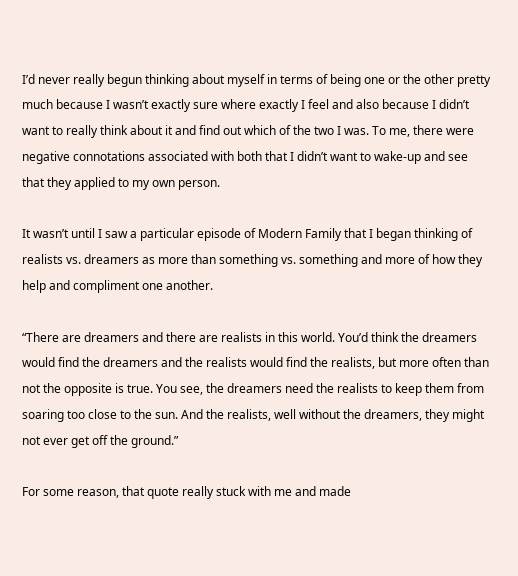I’d never really begun thinking about myself in terms of being one or the other pretty much because I wasn’t exactly sure where exactly I feel and also because I didn’t want to really think about it and find out which of the two I was. To me, there were negative connotations associated with both that I didn’t want to wake-up and see that they applied to my own person.

It wasn’t until I saw a particular episode of Modern Family that I began thinking of realists vs. dreamers as more than something vs. something and more of how they help and compliment one another.

“There are dreamers and there are realists in this world. You’d think the dreamers would find the dreamers and the realists would find the realists, but more often than not the opposite is true. You see, the dreamers need the realists to keep them from soaring too close to the sun. And the realists, well without the dreamers, they might not ever get off the ground.”

For some reason, that quote really stuck with me and made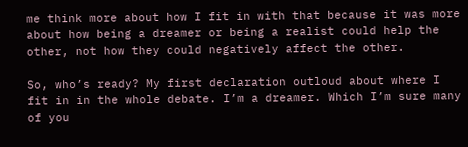me think more about how I fit in with that because it was more about how being a dreamer or being a realist could help the other, not how they could negatively affect the other.

So, who’s ready? My first declaration outloud about where I fit in in the whole debate. I’m a dreamer. Which I’m sure many of you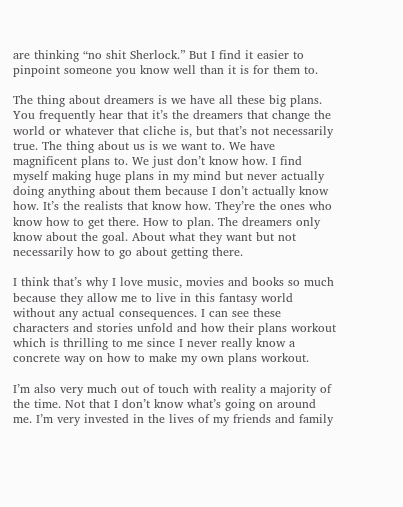are thinking “no shit Sherlock.” But I find it easier to pinpoint someone you know well than it is for them to.

The thing about dreamers is we have all these big plans. You frequently hear that it’s the dreamers that change the world or whatever that cliche is, but that’s not necessarily true. The thing about us is we want to. We have magnificent plans to. We just don’t know how. I find myself making huge plans in my mind but never actually doing anything about them because I don’t actually know how. It’s the realists that know how. They’re the ones who know how to get there. How to plan. The dreamers only know about the goal. About what they want but not necessarily how to go about getting there.

I think that’s why I love music, movies and books so much because they allow me to live in this fantasy world without any actual consequences. I can see these characters and stories unfold and how their plans workout which is thrilling to me since I never really know a concrete way on how to make my own plans workout.

I’m also very much out of touch with reality a majority of the time. Not that I don’t know what’s going on around me. I’m very invested in the lives of my friends and family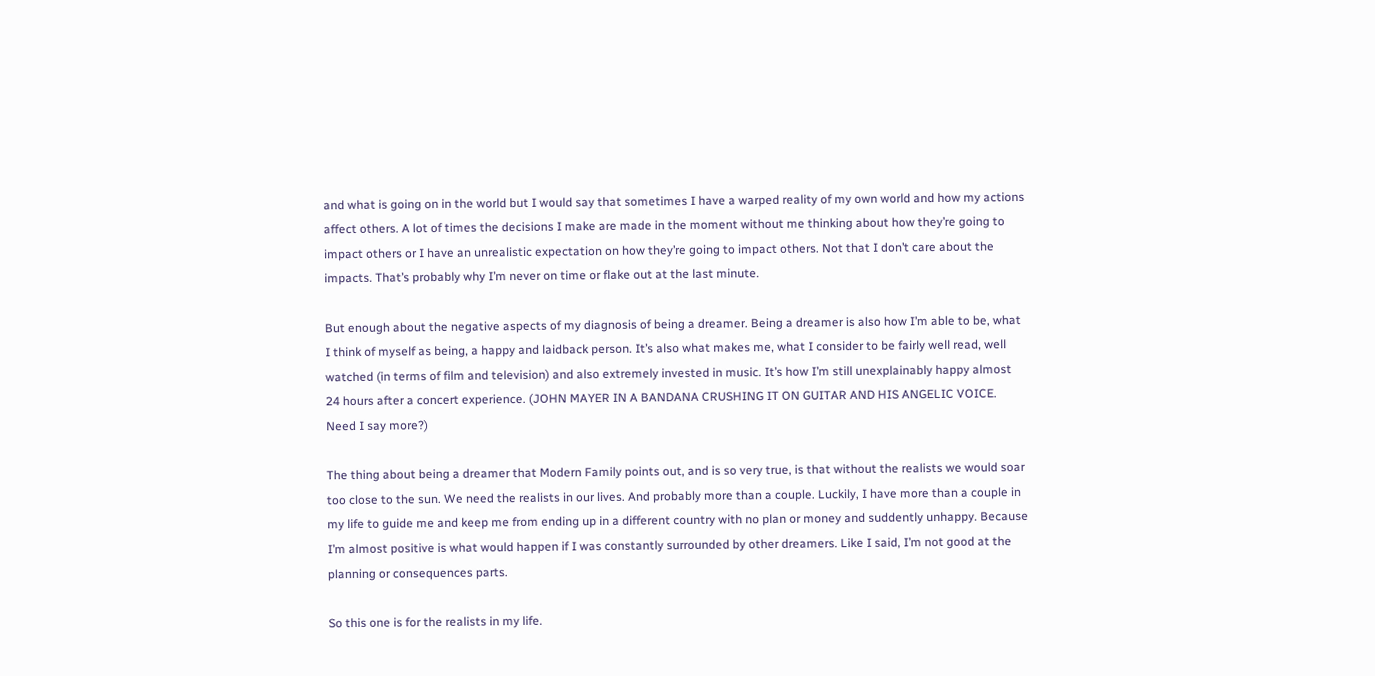and what is going on in the world but I would say that sometimes I have a warped reality of my own world and how my actions affect others. A lot of times the decisions I make are made in the moment without me thinking about how they’re going to impact others or I have an unrealistic expectation on how they’re going to impact others. Not that I don’t care about the impacts. That’s probably why I’m never on time or flake out at the last minute.

But enough about the negative aspects of my diagnosis of being a dreamer. Being a dreamer is also how I’m able to be, what I think of myself as being, a happy and laidback person. It’s also what makes me, what I consider to be fairly well read, well watched (in terms of film and television) and also extremely invested in music. It’s how I’m still unexplainably happy almost 24 hours after a concert experience. (JOHN MAYER IN A BANDANA CRUSHING IT ON GUITAR AND HIS ANGELIC VOICE. Need I say more?)

The thing about being a dreamer that Modern Family points out, and is so very true, is that without the realists we would soar too close to the sun. We need the realists in our lives. And probably more than a couple. Luckily, I have more than a couple in my life to guide me and keep me from ending up in a different country with no plan or money and suddently unhappy. Because I’m almost positive is what would happen if I was constantly surrounded by other dreamers. Like I said, I’m not good at the planning or consequences parts.

So this one is for the realists in my life.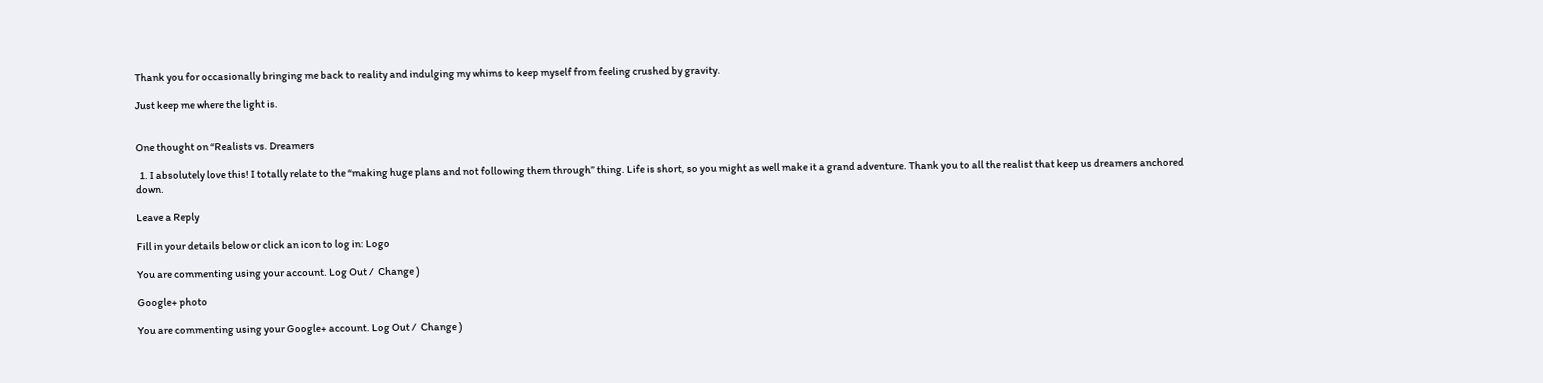Thank you for occasionally bringing me back to reality and indulging my whims to keep myself from feeling crushed by gravity.

Just keep me where the light is.


One thought on “Realists vs. Dreamers

  1. I absolutely love this! I totally relate to the “making huge plans and not following them through” thing. Life is short, so you might as well make it a grand adventure. Thank you to all the realist that keep us dreamers anchored down.

Leave a Reply

Fill in your details below or click an icon to log in: Logo

You are commenting using your account. Log Out /  Change )

Google+ photo

You are commenting using your Google+ account. Log Out /  Change )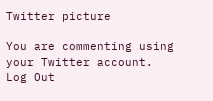Twitter picture

You are commenting using your Twitter account. Log Out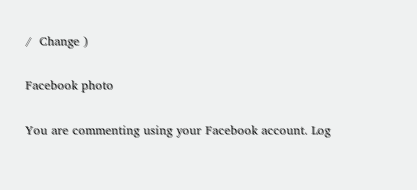/  Change )

Facebook photo

You are commenting using your Facebook account. Log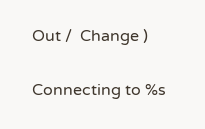Out /  Change )


Connecting to %s